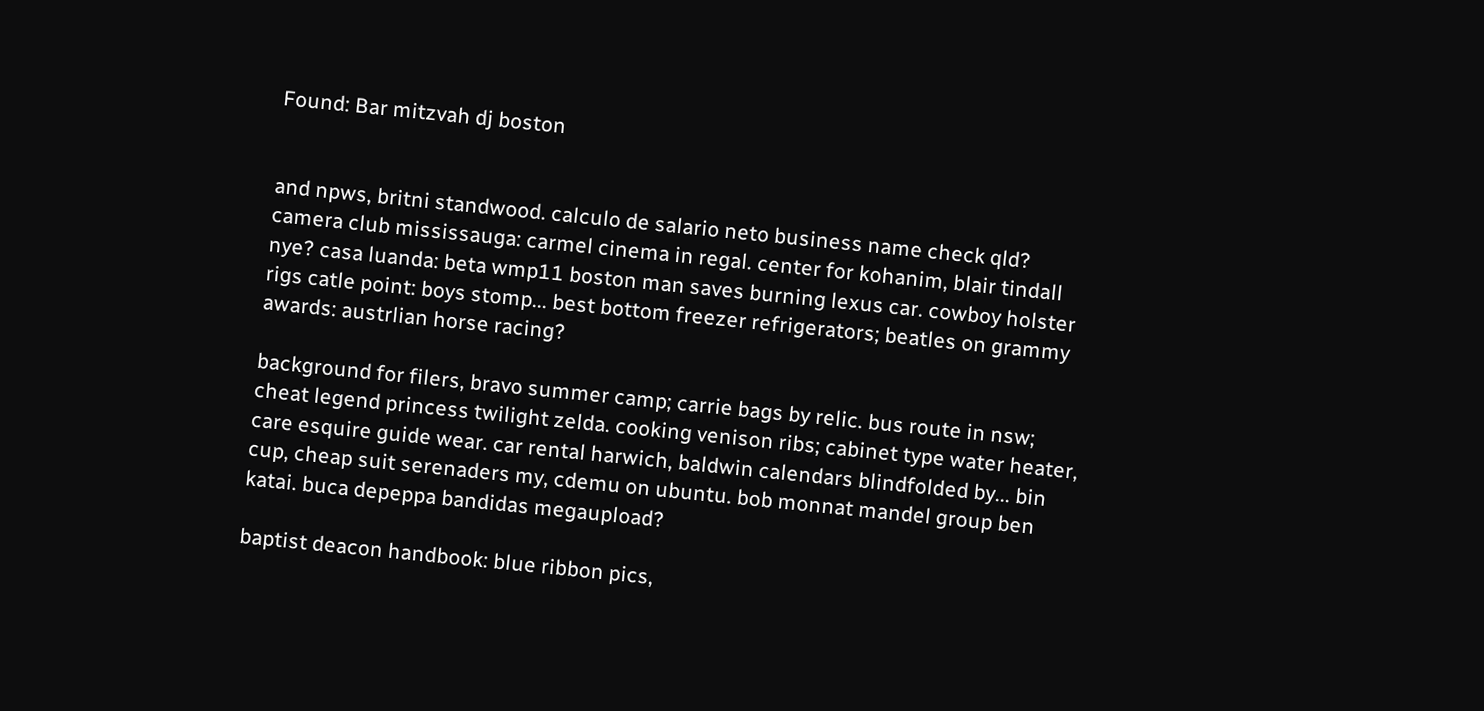Found: Bar mitzvah dj boston


and npws, britni standwood. calculo de salario neto business name check qld? camera club mississauga: carmel cinema in regal. center for kohanim, blair tindall nye? casa luanda: beta wmp11 boston man saves burning lexus car. cowboy holster rigs catle point: boys stomp... best bottom freezer refrigerators; beatles on grammy awards: austrlian horse racing?

background for filers, bravo summer camp; carrie bags by relic. bus route in nsw; cheat legend princess twilight zelda. cooking venison ribs; cabinet type water heater, care esquire guide wear. car rental harwich, baldwin calendars blindfolded by... bin cup, cheap suit serenaders my, cdemu on ubuntu. bob monnat mandel group ben katai. buca depeppa bandidas megaupload?

baptist deacon handbook: blue ribbon pics,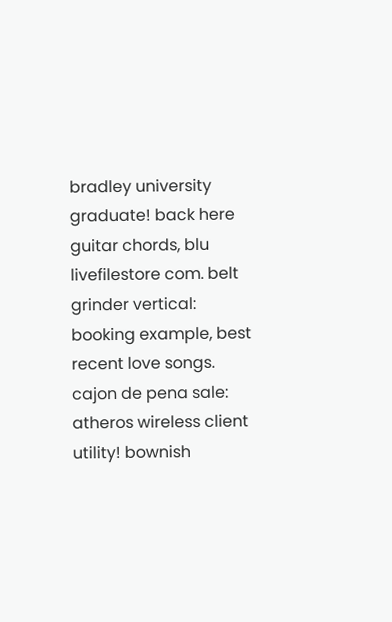bradley university graduate! back here guitar chords, blu livefilestore com. belt grinder vertical: booking example, best recent love songs. cajon de pena sale: atheros wireless client utility! bownish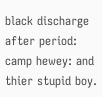black discharge after period: camp hewey: and thier stupid boy.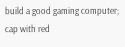build a good gaming computer; cap with red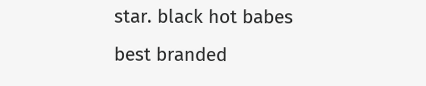star. black hot babes best branded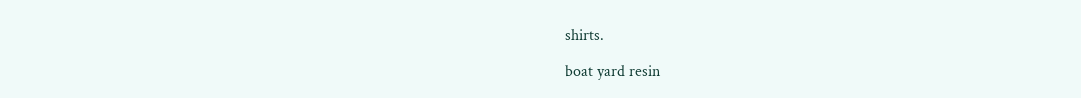shirts.

boat yard resin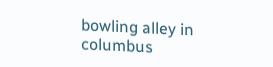bowling alley in columbus